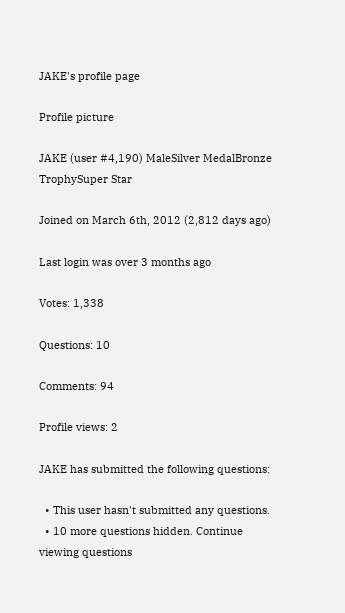JAKE's profile page

Profile picture

JAKE (user #4,190) MaleSilver MedalBronze TrophySuper Star

Joined on March 6th, 2012 (2,812 days ago)

Last login was over 3 months ago

Votes: 1,338

Questions: 10

Comments: 94

Profile views: 2

JAKE has submitted the following questions:

  • This user hasn't submitted any questions.
  • 10 more questions hidden. Continue viewing questions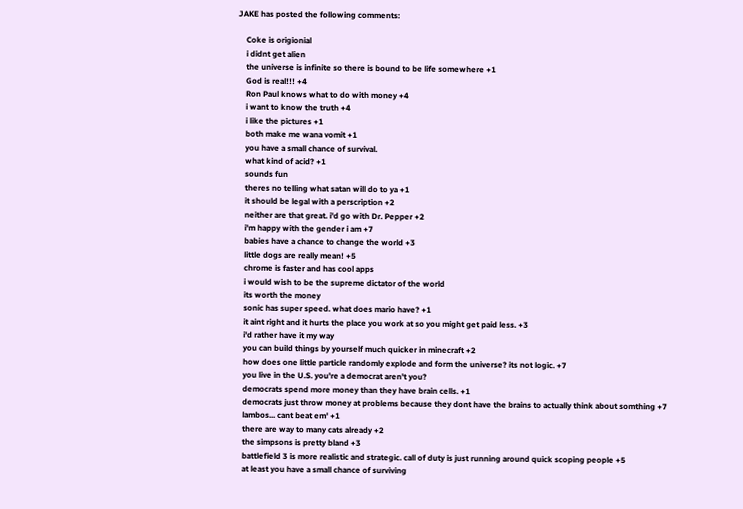JAKE has posted the following comments:

    Coke is origionial
    i didnt get alien
    the universe is infinite so there is bound to be life somewhere +1
    God is real!!! +4
    Ron Paul knows what to do with money +4
    i want to know the truth +4
    i like the pictures +1
    both make me wana vomit +1
    you have a small chance of survival.
    what kind of acid? +1
    sounds fun
    theres no telling what satan will do to ya +1
    it should be legal with a perscription +2
    neither are that great. i'd go with Dr. Pepper +2
    i'm happy with the gender i am +7
    babies have a chance to change the world +3
    little dogs are really mean! +5
    chrome is faster and has cool apps
    i would wish to be the supreme dictator of the world
    its worth the money
    sonic has super speed. what does mario have? +1
    it aint right and it hurts the place you work at so you might get paid less. +3
    i'd rather have it my way
    you can build things by yourself much quicker in minecraft +2
    how does one little particle randomly explode and form the universe? its not logic. +7
    you live in the U.S. you're a democrat aren't you?
    democrats spend more money than they have brain cells. +1
    democrats just throw money at problems because they dont have the brains to actually think about somthing +7
    lambos... cant beat em' +1
    there are way to many cats already +2
    the simpsons is pretty bland +3
    battlefield 3 is more realistic and strategic. call of duty is just running around quick scoping people +5
    at least you have a small chance of surviving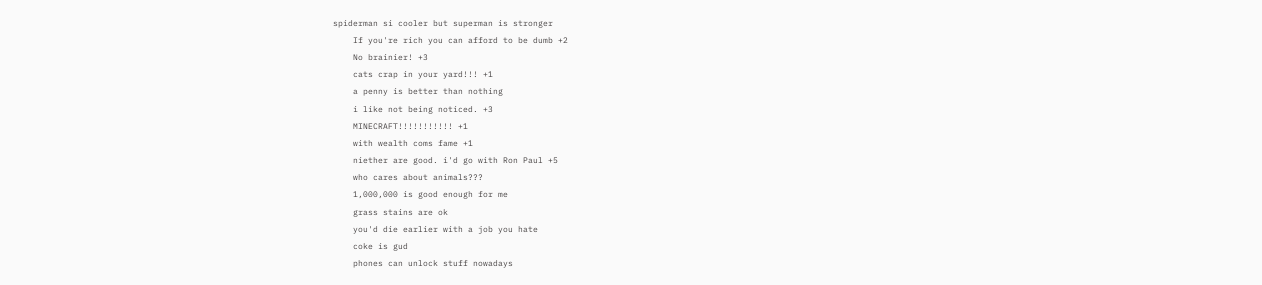spiderman si cooler but superman is stronger
    If you're rich you can afford to be dumb +2
    No brainier! +3
    cats crap in your yard!!! +1
    a penny is better than nothing
    i like not being noticed. +3
    MINECRAFT!!!!!!!!!!! +1
    with wealth coms fame +1
    niether are good. i'd go with Ron Paul +5
    who cares about animals???
    1,000,000 is good enough for me
    grass stains are ok
    you'd die earlier with a job you hate
    coke is gud
    phones can unlock stuff nowadays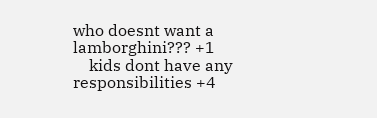who doesnt want a lamborghini??? +1
    kids dont have any responsibilities +4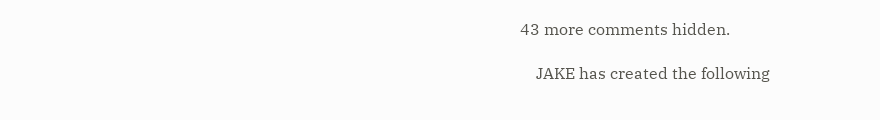43 more comments hidden.

    JAKE has created the following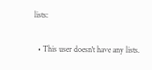lists:

  • This user doesn't have any lists.